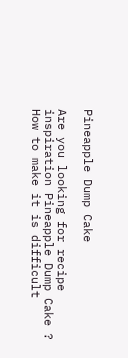Pineapple Dump Cake

Are you looking for recipe inspiration Pineapple Dump Cake ? How to make it is difficult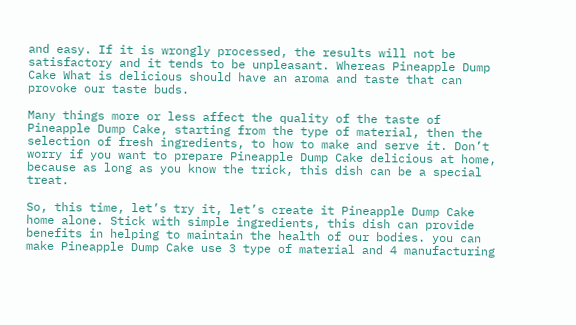and easy. If it is wrongly processed, the results will not be satisfactory and it tends to be unpleasant. Whereas Pineapple Dump Cake What is delicious should have an aroma and taste that can provoke our taste buds.

Many things more or less affect the quality of the taste of Pineapple Dump Cake, starting from the type of material, then the selection of fresh ingredients, to how to make and serve it. Don’t worry if you want to prepare Pineapple Dump Cake delicious at home, because as long as you know the trick, this dish can be a special treat.

So, this time, let’s try it, let’s create it Pineapple Dump Cake home alone. Stick with simple ingredients, this dish can provide benefits in helping to maintain the health of our bodies. you can make Pineapple Dump Cake use 3 type of material and 4 manufacturing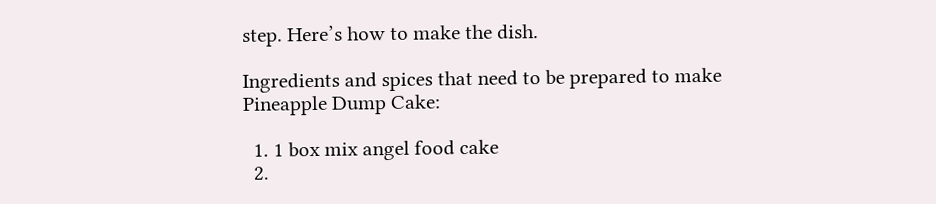step. Here’s how to make the dish.

Ingredients and spices that need to be prepared to make Pineapple Dump Cake:

  1. 1 box mix angel food cake
  2.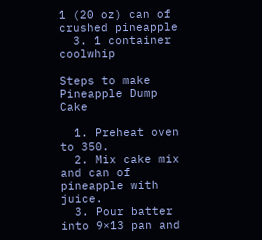1 (20 oz) can of crushed pineapple
  3. 1 container coolwhip

Steps to make Pineapple Dump Cake

  1. Preheat oven to 350.
  2. Mix cake mix and can of pineapple with juice.
  3. Pour batter into 9×13 pan and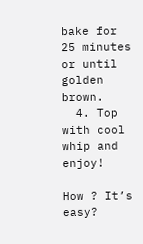bake for 25 minutes or until golden brown.
  4. Top with cool whip and enjoy!

How ? It’s easy?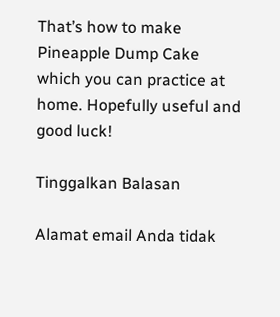That’s how to make Pineapple Dump Cake which you can practice at home. Hopefully useful and good luck!

Tinggalkan Balasan

Alamat email Anda tidak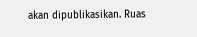akan dipublikasikan. Ruas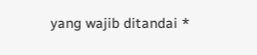yang wajib ditandai *